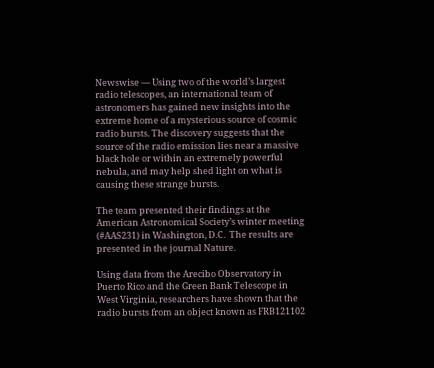Newswise — Using two of the world’s largest radio telescopes, an international team of astronomers has gained new insights into the extreme home of a mysterious source of cosmic radio bursts. The discovery suggests that the source of the radio emission lies near a massive black hole or within an extremely powerful nebula, and may help shed light on what is causing these strange bursts.

The team presented their findings at the American Astronomical Society’s winter meeting (#AAS231) in Washington, D.C.  The results are presented in the journal Nature.

Using data from the Arecibo Observatory in Puerto Rico and the Green Bank Telescope in West Virginia, researchers have shown that the radio bursts from an object known as FRB121102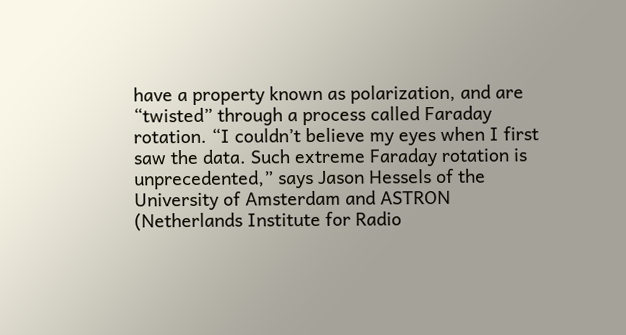have a property known as polarization, and are “twisted” through a process called Faraday rotation. “I couldn’t believe my eyes when I first saw the data. Such extreme Faraday rotation is unprecedented,” says Jason Hessels of the University of Amsterdam and ASTRON (Netherlands Institute for Radio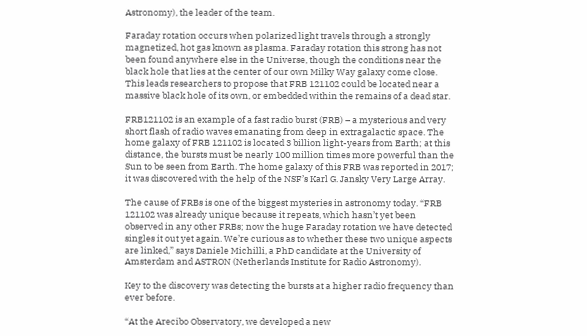Astronomy), the leader of the team.

Faraday rotation occurs when polarized light travels through a strongly magnetized, hot gas known as plasma. Faraday rotation this strong has not been found anywhere else in the Universe, though the conditions near the black hole that lies at the center of our own Milky Way galaxy come close. This leads researchers to propose that FRB 121102 could be located near a massive black hole of its own, or embedded within the remains of a dead star.

FRB121102 is an example of a fast radio burst (FRB) – a mysterious and very short flash of radio waves emanating from deep in extragalactic space. The home galaxy of FRB 121102 is located 3 billion light-years from Earth; at this distance, the bursts must be nearly 100 million times more powerful than the Sun to be seen from Earth. The home galaxy of this FRB was reported in 2017; it was discovered with the help of the NSF’s Karl G. Jansky Very Large Array.

The cause of FRBs is one of the biggest mysteries in astronomy today. “FRB 121102 was already unique because it repeats, which hasn’t yet been observed in any other FRBs; now the huge Faraday rotation we have detected singles it out yet again. We’re curious as to whether these two unique aspects are linked,” says Daniele Michilli, a PhD candidate at the University of Amsterdam and ASTRON (Netherlands Institute for Radio Astronomy).

Key to the discovery was detecting the bursts at a higher radio frequency than ever before.

“At the Arecibo Observatory, we developed a new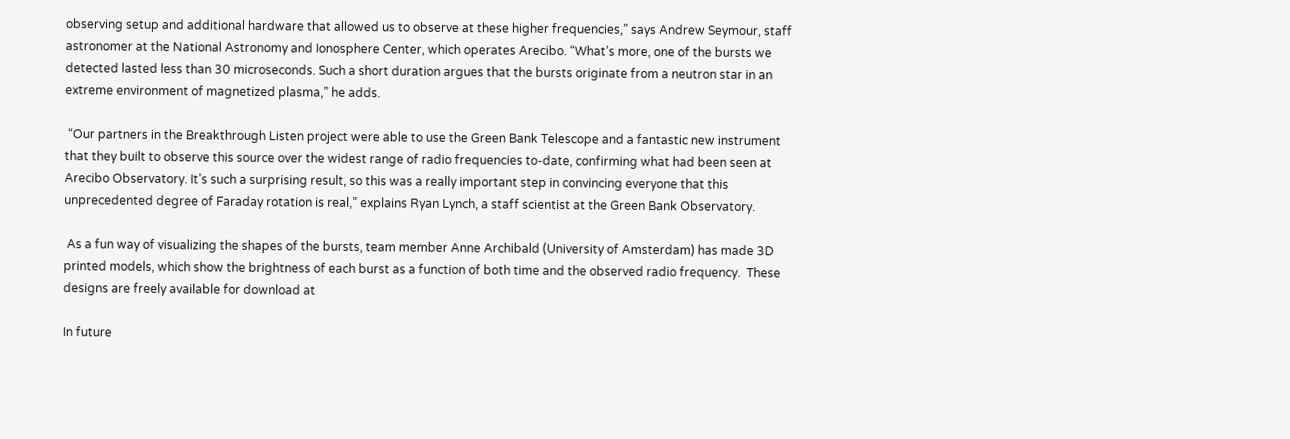observing setup and additional hardware that allowed us to observe at these higher frequencies,” says Andrew Seymour, staff astronomer at the National Astronomy and Ionosphere Center, which operates Arecibo. “What’s more, one of the bursts we detected lasted less than 30 microseconds. Such a short duration argues that the bursts originate from a neutron star in an extreme environment of magnetized plasma,” he adds.

 “Our partners in the Breakthrough Listen project were able to use the Green Bank Telescope and a fantastic new instrument that they built to observe this source over the widest range of radio frequencies to-date, confirming what had been seen at Arecibo Observatory. It’s such a surprising result, so this was a really important step in convincing everyone that this unprecedented degree of Faraday rotation is real,” explains Ryan Lynch, a staff scientist at the Green Bank Observatory.

 As a fun way of visualizing the shapes of the bursts, team member Anne Archibald (University of Amsterdam) has made 3D printed models, which show the brightness of each burst as a function of both time and the observed radio frequency.  These designs are freely available for download at

In future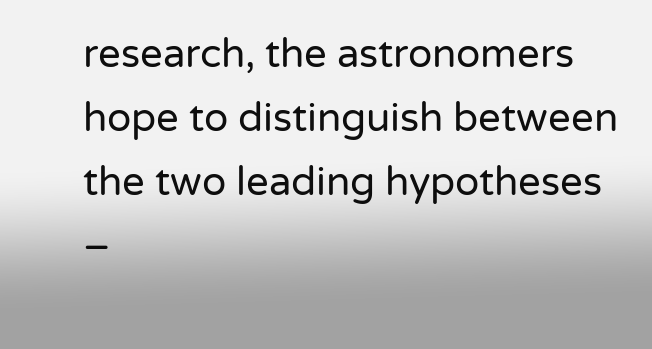research, the astronomers hope to distinguish between the two leading hypotheses –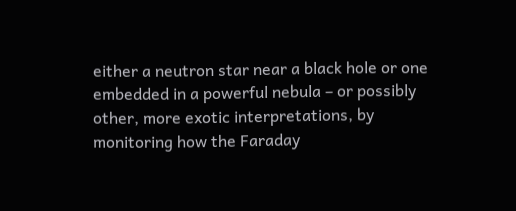either a neutron star near a black hole or one embedded in a powerful nebula – or possibly other, more exotic interpretations, by monitoring how the Faraday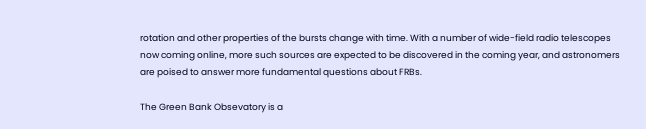rotation and other properties of the bursts change with time. With a number of wide-field radio telescopes now coming online, more such sources are expected to be discovered in the coming year, and astronomers are poised to answer more fundamental questions about FRBs.

The Green Bank Obsevatory is a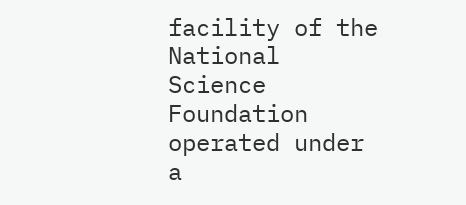facility of the National Science Foundation operated under a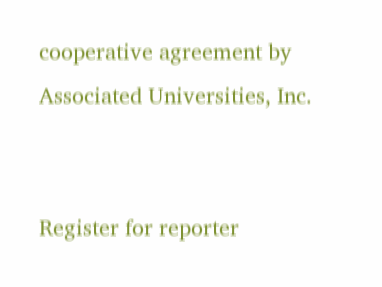cooperative agreement by Associated Universities, Inc.


Register for reporter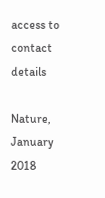access to contact details

Nature, January 2018